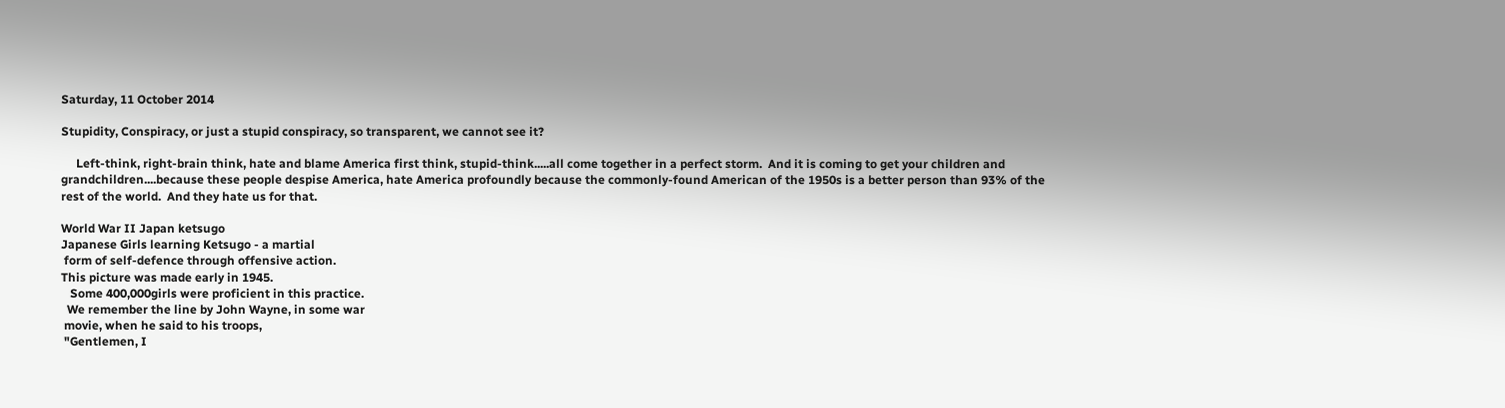Saturday, 11 October 2014

Stupidity, Conspiracy, or just a stupid conspiracy, so transparent, we cannot see it?

     Left-think, right-brain think, hate and blame America first think, stupid-think.....all come together in a perfect storm.  And it is coming to get your children and grandchildren....because these people despise America, hate America profoundly because the commonly-found American of the 1950s is a better person than 93% of the rest of the world.  And they hate us for that.

World War II Japan ketsugo
Japanese Girls learning Ketsugo - a martial
 form of self-defence through offensive action.
This picture was made early in 1945.
   Some 400,000girls were proficient in this practice.
  We remember the line by John Wayne, in some war
 movie, when he said to his troops,
 "Gentlemen, I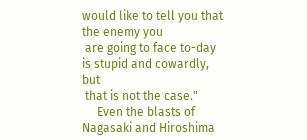would like to tell you that the enemy you
 are going to face to-day is stupid and cowardly, but
 that is not the case."
     Even the blasts of Nagasaki and Hiroshima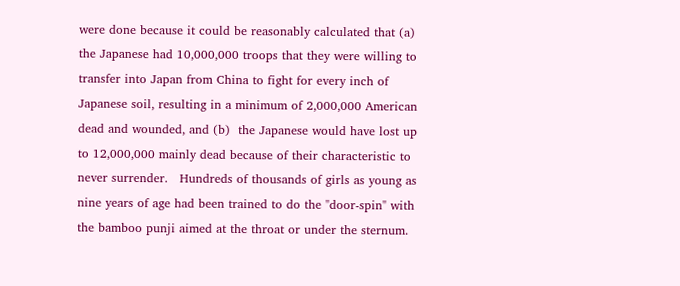were done because it could be reasonably calculated that (a) the Japanese had 10,000,000 troops that they were willing to transfer into Japan from China to fight for every inch of Japanese soil, resulting in a minimum of 2,000,000 American dead and wounded, and (b)  the Japanese would have lost up to 12,000,000 mainly dead because of their characteristic to never surrender.   Hundreds of thousands of girls as young as nine years of age had been trained to do the "door-spin" with the bamboo punji aimed at the throat or under the sternum.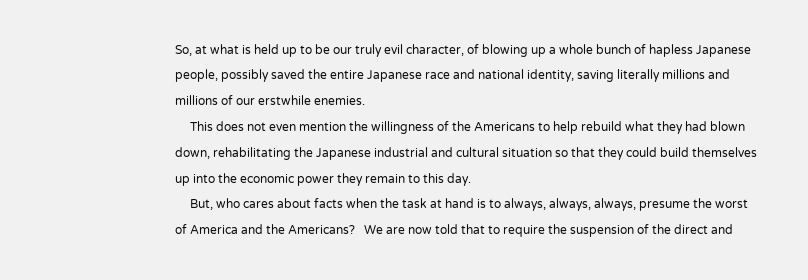So, at what is held up to be our truly evil character, of blowing up a whole bunch of hapless Japanese people, possibly saved the entire Japanese race and national identity, saving literally millions and millions of our erstwhile enemies.
     This does not even mention the willingness of the Americans to help rebuild what they had blown down, rehabilitating the Japanese industrial and cultural situation so that they could build themselves up into the economic power they remain to this day.
     But, who cares about facts when the task at hand is to always, always, always, presume the worst of America and the Americans?   We are now told that to require the suspension of the direct and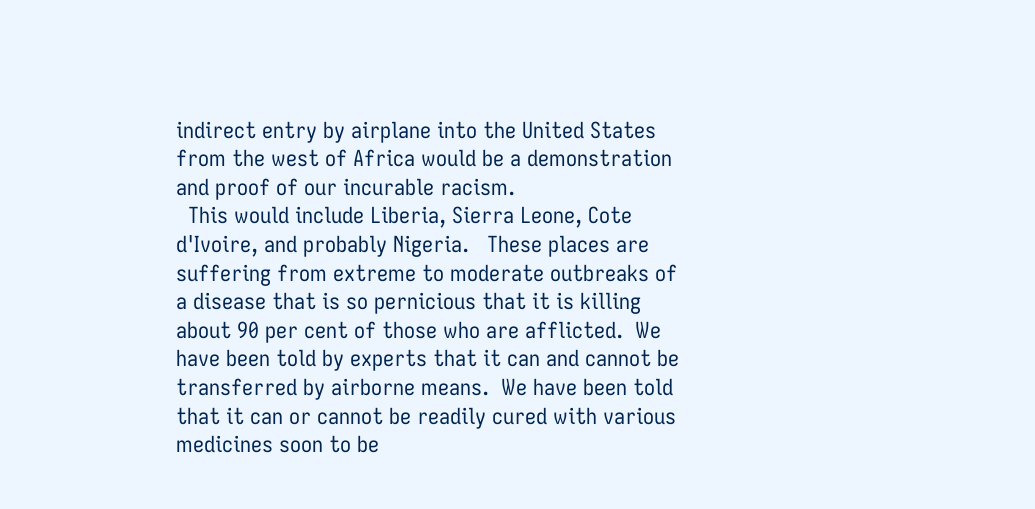indirect entry by airplane into the United States from the west of Africa would be a demonstration and proof of our incurable racism.
  This would include Liberia, Sierra Leone, Cote d'Ivoire, and probably Nigeria.   These places are suffering from extreme to moderate outbreaks of a disease that is so pernicious that it is killing about 90 per cent of those who are afflicted.  We have been told by experts that it can and cannot be transferred by airborne means.  We have been told that it can or cannot be readily cured with various medicines soon to be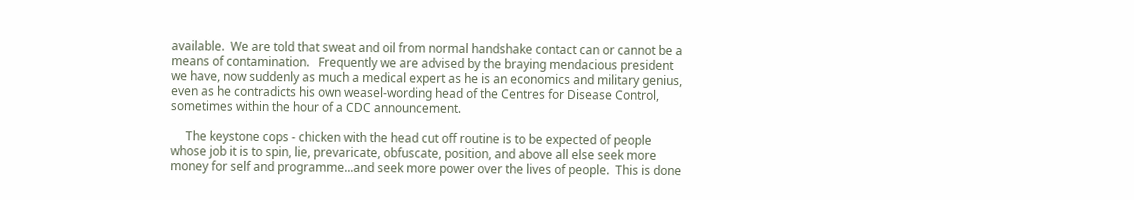available.  We are told that sweat and oil from normal handshake contact can or cannot be a means of contamination.   Frequently we are advised by the braying mendacious president we have, now suddenly as much a medical expert as he is an economics and military genius, even as he contradicts his own weasel-wording head of the Centres for Disease Control, sometimes within the hour of a CDC announcement.

     The keystone cops - chicken with the head cut off routine is to be expected of people whose job it is to spin, lie, prevaricate, obfuscate, position, and above all else seek more money for self and programme...and seek more power over the lives of people.  This is done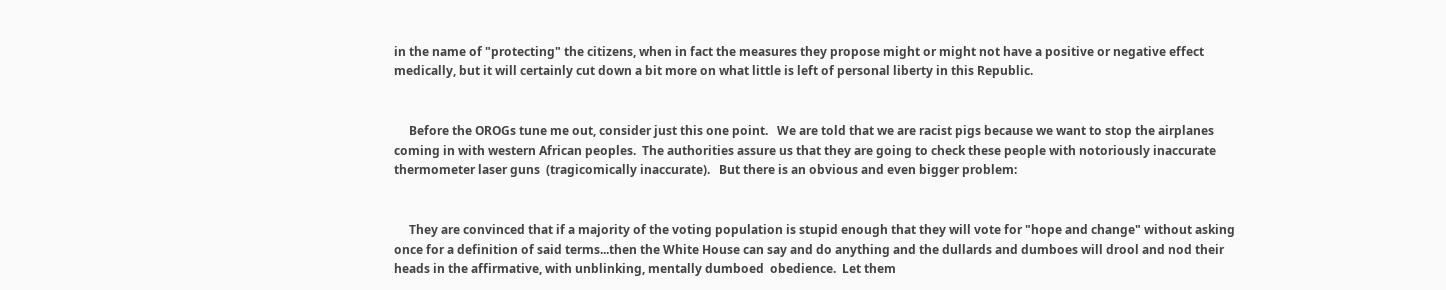in the name of "protecting" the citizens, when in fact the measures they propose might or might not have a positive or negative effect medically, but it will certainly cut down a bit more on what little is left of personal liberty in this Republic.


     Before the OROGs tune me out, consider just this one point.   We are told that we are racist pigs because we want to stop the airplanes coming in with western African peoples.  The authorities assure us that they are going to check these people with notoriously inaccurate thermometer laser guns  (tragicomically inaccurate).   But there is an obvious and even bigger problem:


     They are convinced that if a majority of the voting population is stupid enough that they will vote for "hope and change" without asking once for a definition of said terms...then the White House can say and do anything and the dullards and dumboes will drool and nod their heads in the affirmative, with unblinking, mentally dumboed  obedience.  Let them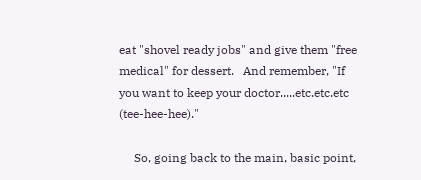eat "shovel ready jobs" and give them "free medical" for dessert.   And remember, "If you want to keep your doctor.....etc.etc.etc (tee-hee-hee)."

     So, going back to the main, basic point,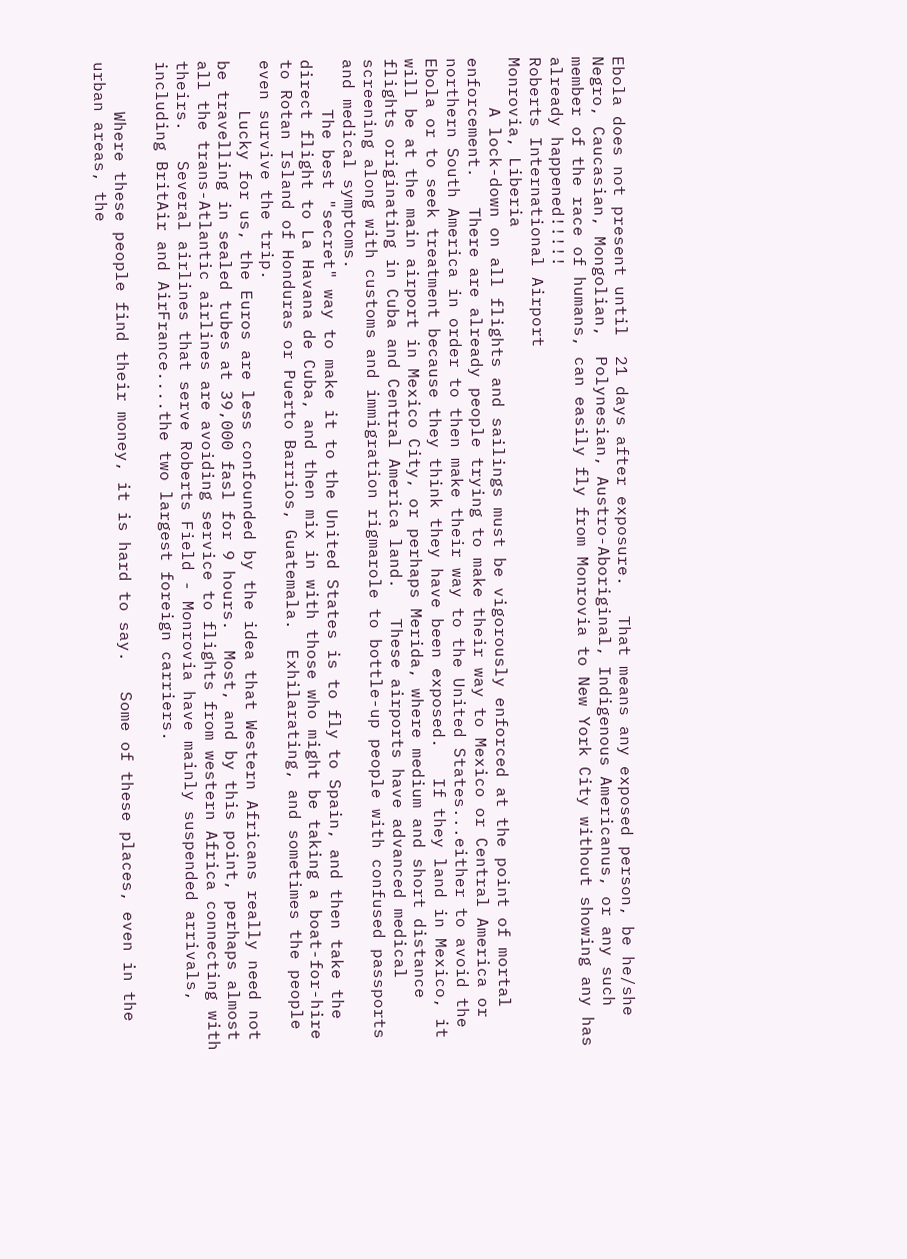Ebola does not present until  21 days after exposure.   That means any exposed person, be he/she Negro, Caucasian, Mongolian,  Polynesian, Austro-Aboriginal, Indigenous Americanus, or any such member of the race of humans, can easily fly from Monrovia to New York City without showing any has already happened!!!!!
Roberts International Airport
Monrovia, Liberia
     A lock-down on all flights and sailings must be vigorously enforced at the point of mortal enforcement.   There are already people trying to make their way to Mexico or Central America or northern South America in order to then make their way to the United States...either to avoid the Ebola or to seek treatment because they think they have been exposed.   If they land in Mexico, it will be at the main airport in Mexico City, or perhaps Merida, where medium and short distance flights originating in Cuba and Central America land.   These airports have advanced medical screening along with customs and immigration rigmarole to bottle-up people with confused passports and medical symptoms.
     The best "secret" way to make it to the United States is to fly to Spain, and then take the direct flight to La Havana de Cuba, and then mix in with those who might be taking a boat-for-hire to Rotan Island of Honduras or Puerto Barrios, Guatemala.  Exhilarating, and sometimes the people even survive the trip.
     Lucky for us, the Euros are less confounded by the idea that Western Africans really need not be travelling in sealed tubes at 39,000 fasl for 9 hours.  Most, and by this point, perhaps almost all the trans-Atlantic airlines are avoiding service to flights from western Africa connecting with theirs.   Several airlines that serve Roberts Field - Monrovia have mainly suspended arrivals, including BritAir and AirFrance....the two largest foreign carriers.

     Where these people find their money, it is hard to say.   Some of these places, even in the urban areas, the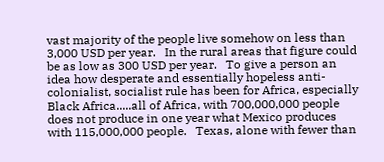vast majority of the people live somehow on less than 3,000 USD per year.   In the rural areas that figure could be as low as 300 USD per year.   To give a person an idea how desperate and essentially hopeless anti-colonialist, socialist rule has been for Africa, especially Black Africa.....all of Africa, with 700,000,000 people does not produce in one year what Mexico produces with 115,000,000 people.   Texas, alone with fewer than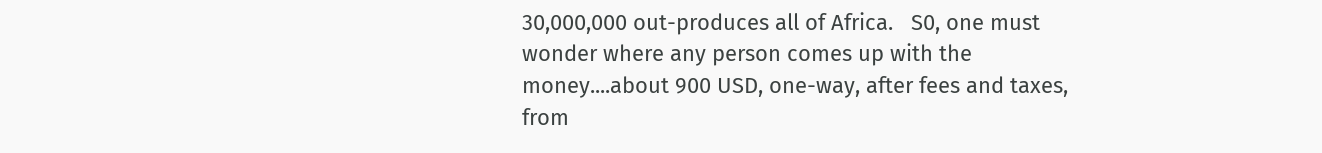30,000,000 out-produces all of Africa.   S0, one must wonder where any person comes up with the money....about 900 USD, one-way, after fees and taxes, from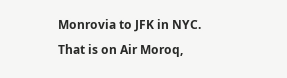Monrovia to JFK in NYC.   That is on Air Moroq,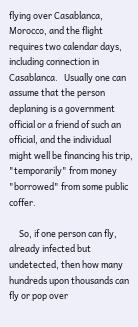flying over Casablanca, Morocco, and the flight requires two calendar days, including connection in Casablanca.   Usually one can assume that the person deplaning is a government official or a friend of such an official, and the individual might well be financing his trip, "temporarily" from money "borrowed" from some public coffer.

     So, if one person can fly, already infected but undetected, then how many hundreds upon thousands can fly or pop over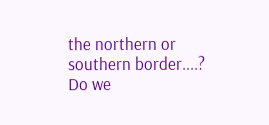the northern or southern border....?  Do we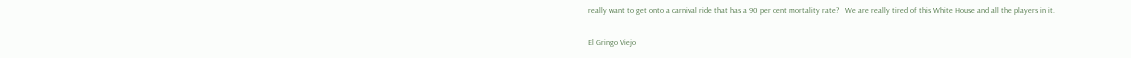really want to get onto a carnival ride that has a 90 per cent mortality rate?   We are really tired of this White House and all the players in it.

El Gringo Viejo